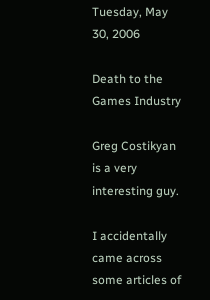Tuesday, May 30, 2006

Death to the Games Industry

Greg Costikyan is a very interesting guy.

I accidentally came across some articles of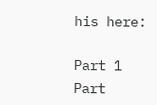his here:

Part 1
Part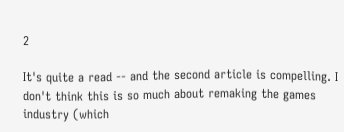2

It's quite a read -- and the second article is compelling. I don't think this is so much about remaking the games industry (which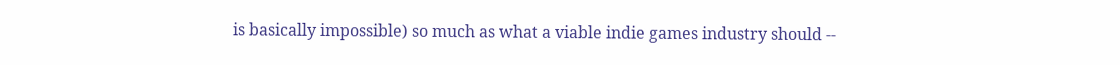is basically impossible) so much as what a viable indie games industry should --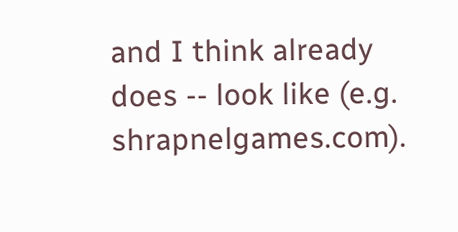and I think already does -- look like (e.g. shrapnelgames.com).